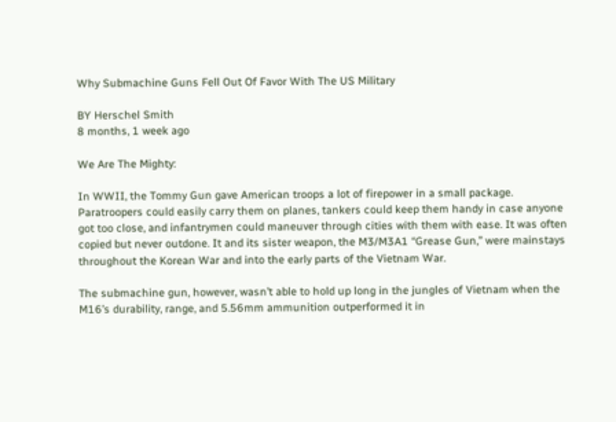Why Submachine Guns Fell Out Of Favor With The US Military

BY Herschel Smith
8 months, 1 week ago

We Are The Mighty:

In WWII, the Tommy Gun gave American troops a lot of firepower in a small package. Paratroopers could easily carry them on planes, tankers could keep them handy in case anyone got too close, and infantrymen could maneuver through cities with them with ease. It was often copied but never outdone. It and its sister weapon, the M3/M3A1 “Grease Gun,” were mainstays throughout the Korean War and into the early parts of the Vietnam War.

The submachine gun, however, wasn’t able to hold up long in the jungles of Vietnam when the M16’s durability, range, and 5.56mm ammunition outperformed it in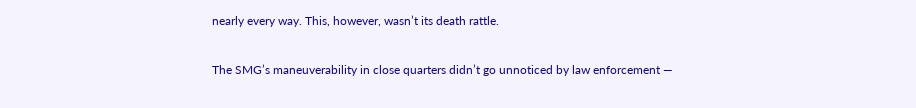nearly every way. This, however, wasn’t its death rattle.

The SMG’s maneuverability in close quarters didn’t go unnoticed by law enforcement —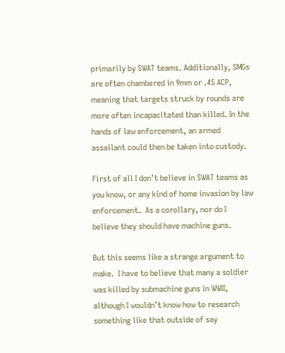primarily by SWAT teams. Additionally, SMGs are often chambered in 9mm or .45 ACP, meaning that targets struck by rounds are more often incapacitated than killed. In the hands of law enforcement, an armed assailant could then be taken into custody.

First of all I don’t believe in SWAT teams as you know, or any kind of home invasion by law enforcement.  As a corollary, nor do I believe they should have machine guns.

But this seems like a strange argument to make.  I have to believe that many a soldier was killed by submachine guns in WWII, although I wouldn’t know how to research something like that outside of say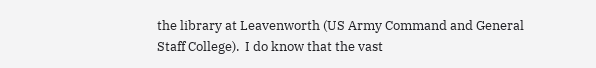the library at Leavenworth (US Army Command and General Staff College).  I do know that the vast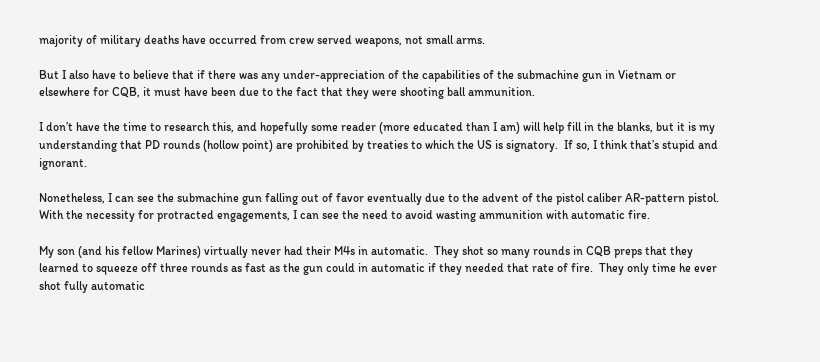majority of military deaths have occurred from crew served weapons, not small arms.

But I also have to believe that if there was any under-appreciation of the capabilities of the submachine gun in Vietnam or elsewhere for CQB, it must have been due to the fact that they were shooting ball ammunition.

I don’t have the time to research this, and hopefully some reader (more educated than I am) will help fill in the blanks, but it is my understanding that PD rounds (hollow point) are prohibited by treaties to which the US is signatory.  If so, I think that’s stupid and ignorant.

Nonetheless, I can see the submachine gun falling out of favor eventually due to the advent of the pistol caliber AR-pattern pistol.  With the necessity for protracted engagements, I can see the need to avoid wasting ammunition with automatic fire.

My son (and his fellow Marines) virtually never had their M4s in automatic.  They shot so many rounds in CQB preps that they learned to squeeze off three rounds as fast as the gun could in automatic if they needed that rate of fire.  They only time he ever shot fully automatic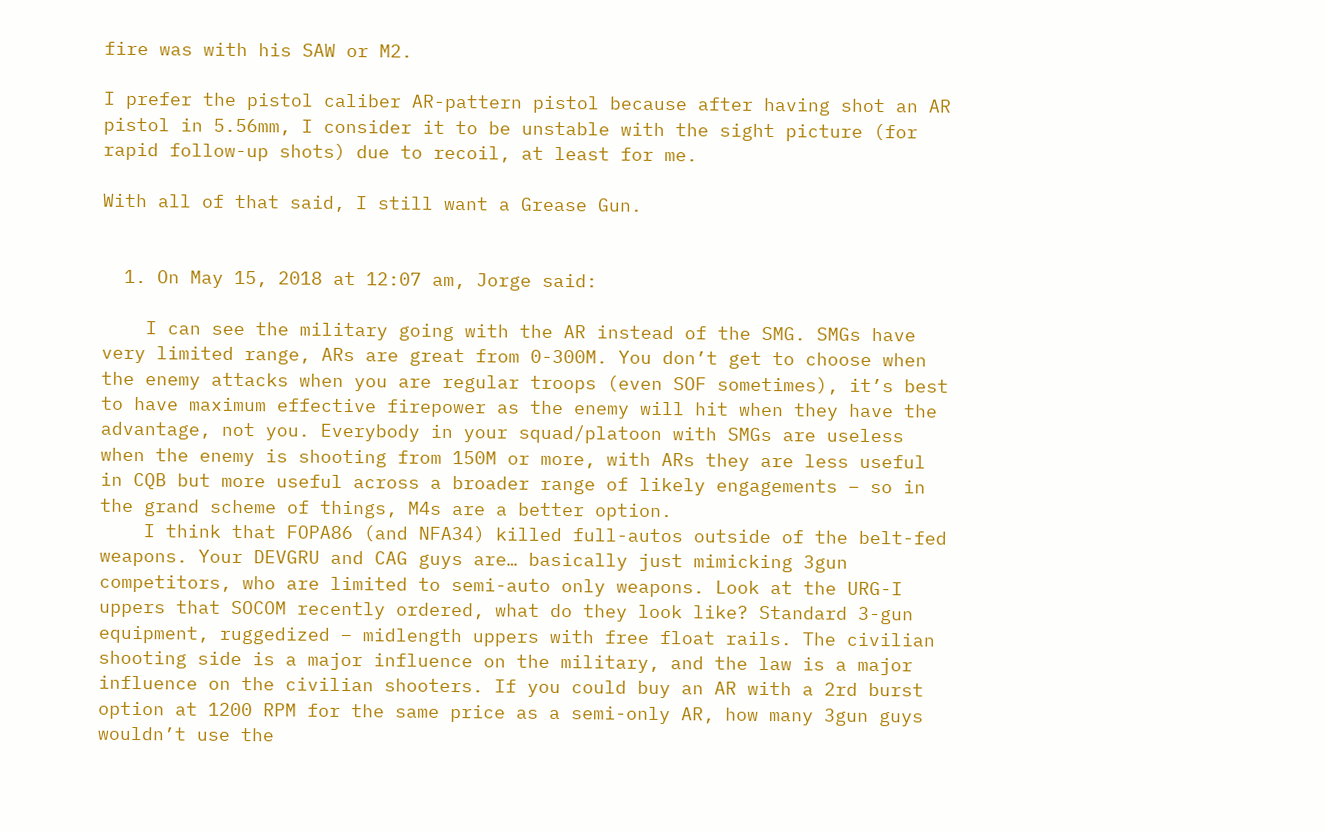fire was with his SAW or M2.

I prefer the pistol caliber AR-pattern pistol because after having shot an AR pistol in 5.56mm, I consider it to be unstable with the sight picture (for rapid follow-up shots) due to recoil, at least for me.

With all of that said, I still want a Grease Gun.


  1. On May 15, 2018 at 12:07 am, Jorge said:

    I can see the military going with the AR instead of the SMG. SMGs have very limited range, ARs are great from 0-300M. You don’t get to choose when the enemy attacks when you are regular troops (even SOF sometimes), it’s best to have maximum effective firepower as the enemy will hit when they have the advantage, not you. Everybody in your squad/platoon with SMGs are useless when the enemy is shooting from 150M or more, with ARs they are less useful in CQB but more useful across a broader range of likely engagements – so in the grand scheme of things, M4s are a better option.
    I think that FOPA86 (and NFA34) killed full-autos outside of the belt-fed weapons. Your DEVGRU and CAG guys are… basically just mimicking 3gun competitors, who are limited to semi-auto only weapons. Look at the URG-I uppers that SOCOM recently ordered, what do they look like? Standard 3-gun equipment, ruggedized – midlength uppers with free float rails. The civilian shooting side is a major influence on the military, and the law is a major influence on the civilian shooters. If you could buy an AR with a 2rd burst option at 1200 RPM for the same price as a semi-only AR, how many 3gun guys wouldn’t use the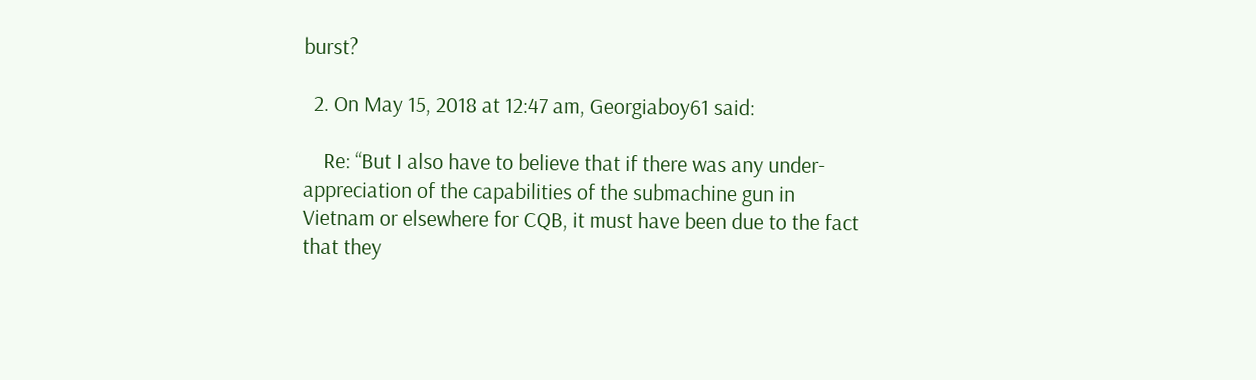burst?

  2. On May 15, 2018 at 12:47 am, Georgiaboy61 said:

    Re: “But I also have to believe that if there was any under-appreciation of the capabilities of the submachine gun in Vietnam or elsewhere for CQB, it must have been due to the fact that they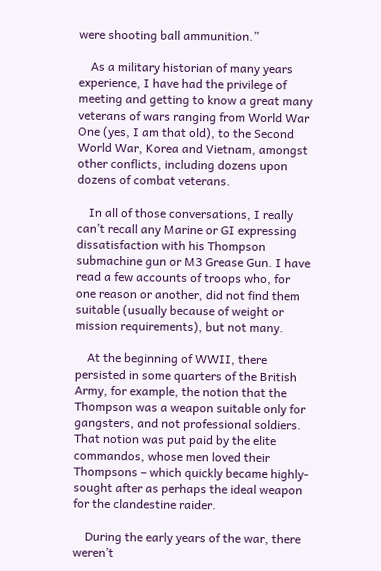were shooting ball ammunition.”

    As a military historian of many years experience, I have had the privilege of meeting and getting to know a great many veterans of wars ranging from World War One (yes, I am that old), to the Second World War, Korea and Vietnam, amongst other conflicts, including dozens upon dozens of combat veterans.

    In all of those conversations, I really can’t recall any Marine or GI expressing dissatisfaction with his Thompson submachine gun or M3 Grease Gun. I have read a few accounts of troops who, for one reason or another, did not find them suitable (usually because of weight or mission requirements), but not many.

    At the beginning of WWII, there persisted in some quarters of the British Army, for example, the notion that the Thompson was a weapon suitable only for gangsters, and not professional soldiers. That notion was put paid by the elite commandos, whose men loved their Thompsons – which quickly became highly-sought after as perhaps the ideal weapon for the clandestine raider.

    During the early years of the war, there weren’t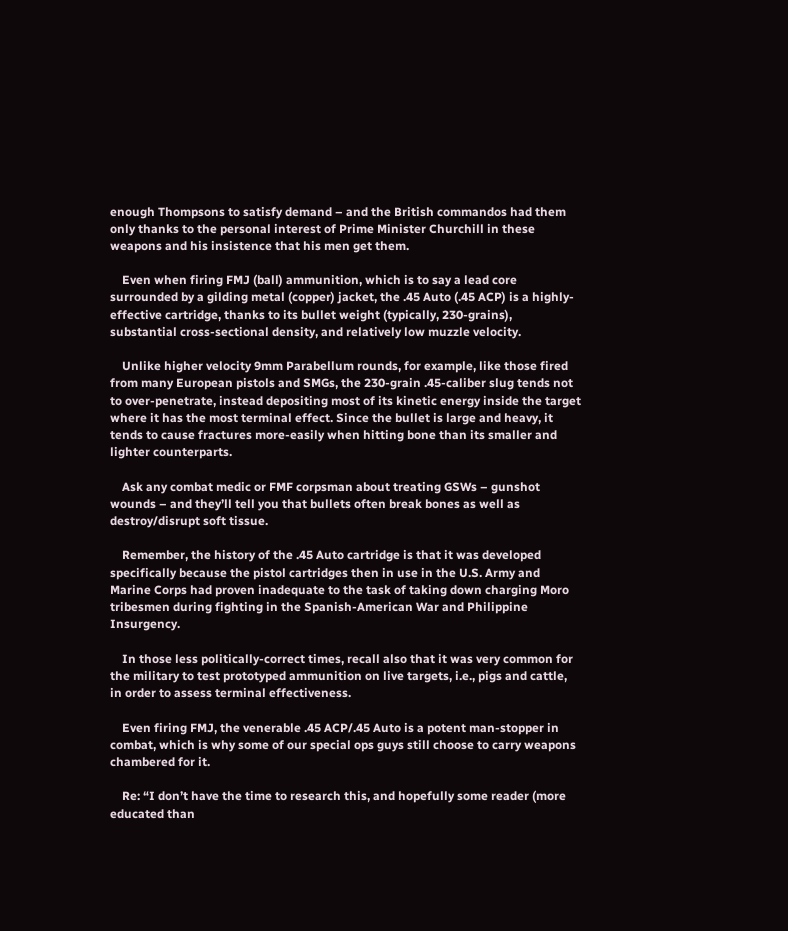enough Thompsons to satisfy demand – and the British commandos had them only thanks to the personal interest of Prime Minister Churchill in these weapons and his insistence that his men get them.

    Even when firing FMJ (ball) ammunition, which is to say a lead core surrounded by a gilding metal (copper) jacket, the .45 Auto (.45 ACP) is a highly-effective cartridge, thanks to its bullet weight (typically, 230-grains), substantial cross-sectional density, and relatively low muzzle velocity.

    Unlike higher velocity 9mm Parabellum rounds, for example, like those fired from many European pistols and SMGs, the 230-grain .45-caliber slug tends not to over-penetrate, instead depositing most of its kinetic energy inside the target where it has the most terminal effect. Since the bullet is large and heavy, it tends to cause fractures more-easily when hitting bone than its smaller and lighter counterparts.

    Ask any combat medic or FMF corpsman about treating GSWs – gunshot wounds – and they’ll tell you that bullets often break bones as well as destroy/disrupt soft tissue.

    Remember, the history of the .45 Auto cartridge is that it was developed specifically because the pistol cartridges then in use in the U.S. Army and Marine Corps had proven inadequate to the task of taking down charging Moro tribesmen during fighting in the Spanish-American War and Philippine Insurgency.

    In those less politically-correct times, recall also that it was very common for the military to test prototyped ammunition on live targets, i.e., pigs and cattle, in order to assess terminal effectiveness.

    Even firing FMJ, the venerable .45 ACP/.45 Auto is a potent man-stopper in combat, which is why some of our special ops guys still choose to carry weapons chambered for it.

    Re: “I don’t have the time to research this, and hopefully some reader (more educated than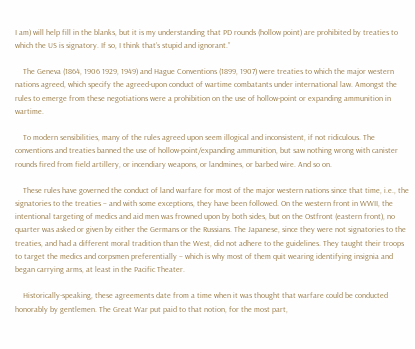I am) will help fill in the blanks, but it is my understanding that PD rounds (hollow point) are prohibited by treaties to which the US is signatory. If so, I think that’s stupid and ignorant.”

    The Geneva (1864, 1906 1929, 1949) and Hague Conventions (1899, 1907) were treaties to which the major western nations agreed, which specify the agreed-upon conduct of wartime combatants under international law. Amongst the rules to emerge from these negotiations were a prohibition on the use of hollow-point or expanding ammunition in wartime.

    To modern sensibilities, many of the rules agreed upon seem illogical and inconsistent, if not ridiculous. The conventions and treaties banned the use of hollow-point/expanding ammunition, but saw nothing wrong with canister rounds fired from field artillery, or incendiary weapons, or landmines, or barbed wire. And so on.

    These rules have governed the conduct of land warfare for most of the major western nations since that time, i.e., the signatories to the treaties – and with some exceptions, they have been followed. On the western front in WWII, the intentional targeting of medics and aid men was frowned upon by both sides, but on the Ostfront (eastern front), no quarter was asked or given by either the Germans or the Russians. The Japanese, since they were not signatories to the treaties, and had a different moral tradition than the West, did not adhere to the guidelines. They taught their troops to target the medics and corpsmen preferentially – which is why most of them quit wearing identifying insignia and began carrying arms, at least in the Pacific Theater.

    Historically-speaking, these agreements date from a time when it was thought that warfare could be conducted honorably by gentlemen. The Great War put paid to that notion, for the most part,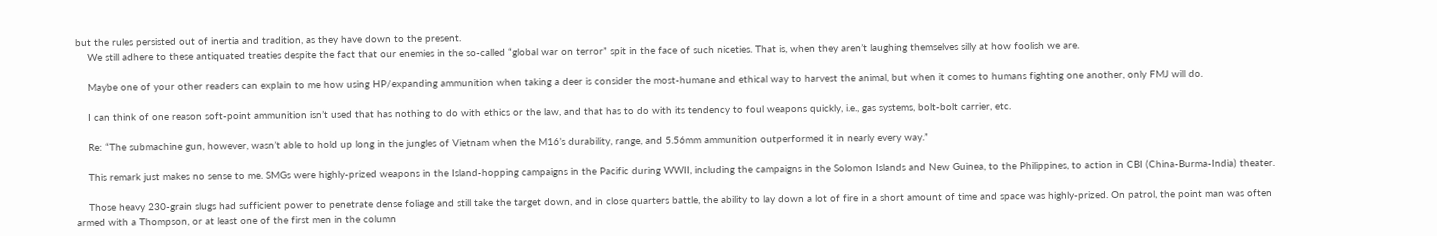but the rules persisted out of inertia and tradition, as they have down to the present.
    We still adhere to these antiquated treaties despite the fact that our enemies in the so-called “global war on terror” spit in the face of such niceties. That is, when they aren’t laughing themselves silly at how foolish we are.

    Maybe one of your other readers can explain to me how using HP/expanding ammunition when taking a deer is consider the most-humane and ethical way to harvest the animal, but when it comes to humans fighting one another, only FMJ will do.

    I can think of one reason soft-point ammunition isn’t used that has nothing to do with ethics or the law, and that has to do with its tendency to foul weapons quickly, i.e., gas systems, bolt-bolt carrier, etc.

    Re: “The submachine gun, however, wasn’t able to hold up long in the jungles of Vietnam when the M16’s durability, range, and 5.56mm ammunition outperformed it in nearly every way.”

    This remark just makes no sense to me. SMGs were highly-prized weapons in the Island-hopping campaigns in the Pacific during WWII, including the campaigns in the Solomon Islands and New Guinea, to the Philippines, to action in CBI (China-Burma-India) theater.

    Those heavy 230-grain slugs had sufficient power to penetrate dense foliage and still take the target down, and in close quarters battle, the ability to lay down a lot of fire in a short amount of time and space was highly-prized. On patrol, the point man was often armed with a Thompson, or at least one of the first men in the column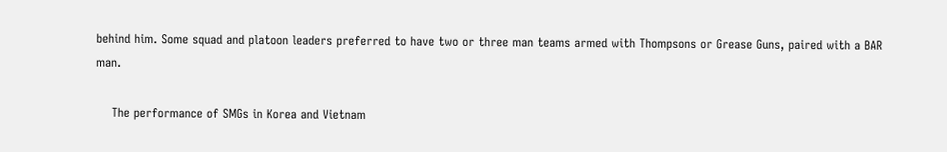behind him. Some squad and platoon leaders preferred to have two or three man teams armed with Thompsons or Grease Guns, paired with a BAR man.

    The performance of SMGs in Korea and Vietnam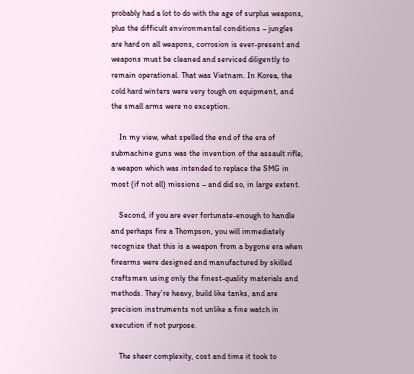probably had a lot to do with the age of surplus weapons, plus the difficult environmental conditions – jungles are hard on all weapons, corrosion is ever-present and weapons must be cleaned and serviced diligently to remain operational. That was Vietnam. In Korea, the cold hard winters were very tough on equipment, and the small arms were no exception.

    In my view, what spelled the end of the era of submachine guns was the invention of the assault rifle, a weapon which was intended to replace the SMG in most (if not all) missions – and did so, in large extent.

    Second, if you are ever fortunate-enough to handle and perhaps fire a Thompson, you will immediately recognize that this is a weapon from a bygone era when firearms were designed and manufactured by skilled craftsmen using only the finest-quality materials and methods. They’re heavy, build like tanks, and are precision instruments not unlike a fine watch in execution if not purpose.

    The sheer complexity, cost and time it took to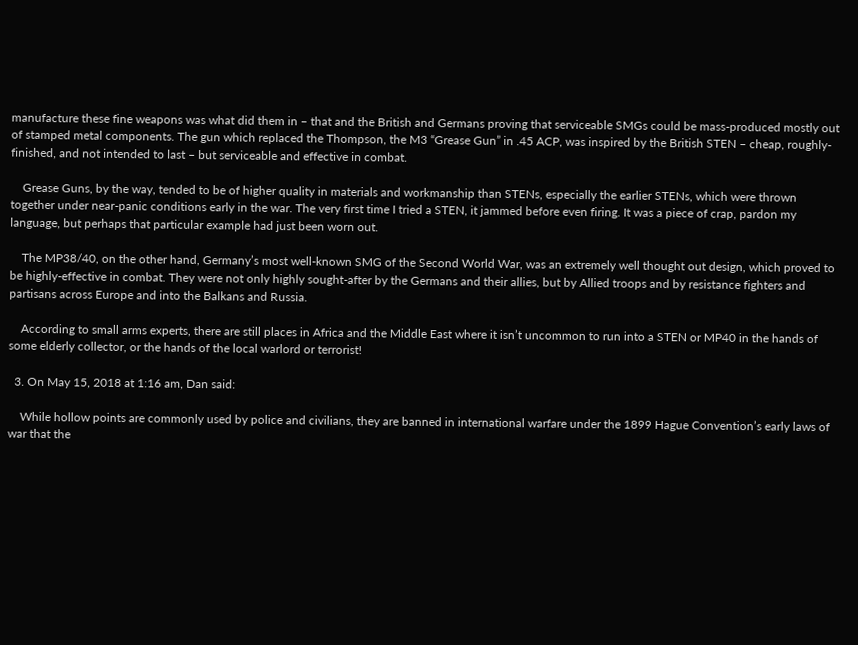manufacture these fine weapons was what did them in – that and the British and Germans proving that serviceable SMGs could be mass-produced mostly out of stamped metal components. The gun which replaced the Thompson, the M3 “Grease Gun” in .45 ACP, was inspired by the British STEN – cheap, roughly-finished, and not intended to last – but serviceable and effective in combat.

    Grease Guns, by the way, tended to be of higher quality in materials and workmanship than STENs, especially the earlier STENs, which were thrown together under near-panic conditions early in the war. The very first time I tried a STEN, it jammed before even firing. It was a piece of crap, pardon my language, but perhaps that particular example had just been worn out.

    The MP38/40, on the other hand, Germany’s most well-known SMG of the Second World War, was an extremely well thought out design, which proved to be highly-effective in combat. They were not only highly sought-after by the Germans and their allies, but by Allied troops and by resistance fighters and partisans across Europe and into the Balkans and Russia.

    According to small arms experts, there are still places in Africa and the Middle East where it isn’t uncommon to run into a STEN or MP40 in the hands of some elderly collector, or the hands of the local warlord or terrorist!

  3. On May 15, 2018 at 1:16 am, Dan said:

    While hollow points are commonly used by police and civilians, they are banned in international warfare under the 1899 Hague Convention’s early laws of war that the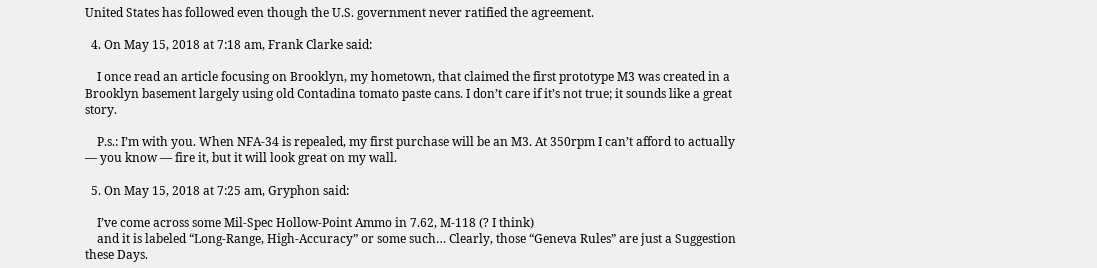United States has followed even though the U.S. government never ratified the agreement.

  4. On May 15, 2018 at 7:18 am, Frank Clarke said:

    I once read an article focusing on Brooklyn, my hometown, that claimed the first prototype M3 was created in a Brooklyn basement largely using old Contadina tomato paste cans. I don’t care if it’s not true; it sounds like a great story.

    P.s.: I’m with you. When NFA-34 is repealed, my first purchase will be an M3. At 350rpm I can’t afford to actually — you know — fire it, but it will look great on my wall.

  5. On May 15, 2018 at 7:25 am, Gryphon said:

    I’ve come across some Mil-Spec Hollow-Point Ammo in 7.62, M-118 (? I think)
    and it is labeled “Long-Range, High-Accuracy” or some such… Clearly, those “Geneva Rules” are just a Suggestion these Days.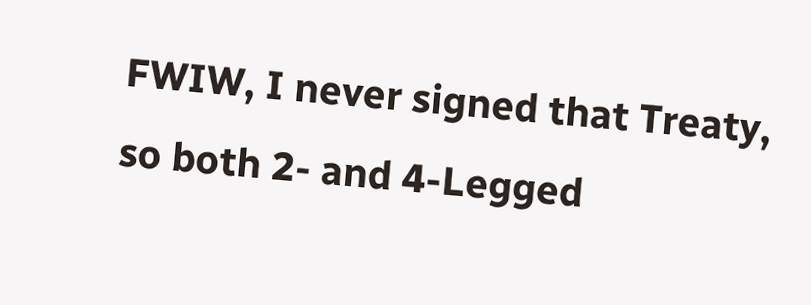FWIW, I never signed that Treaty, so both 2- and 4-Legged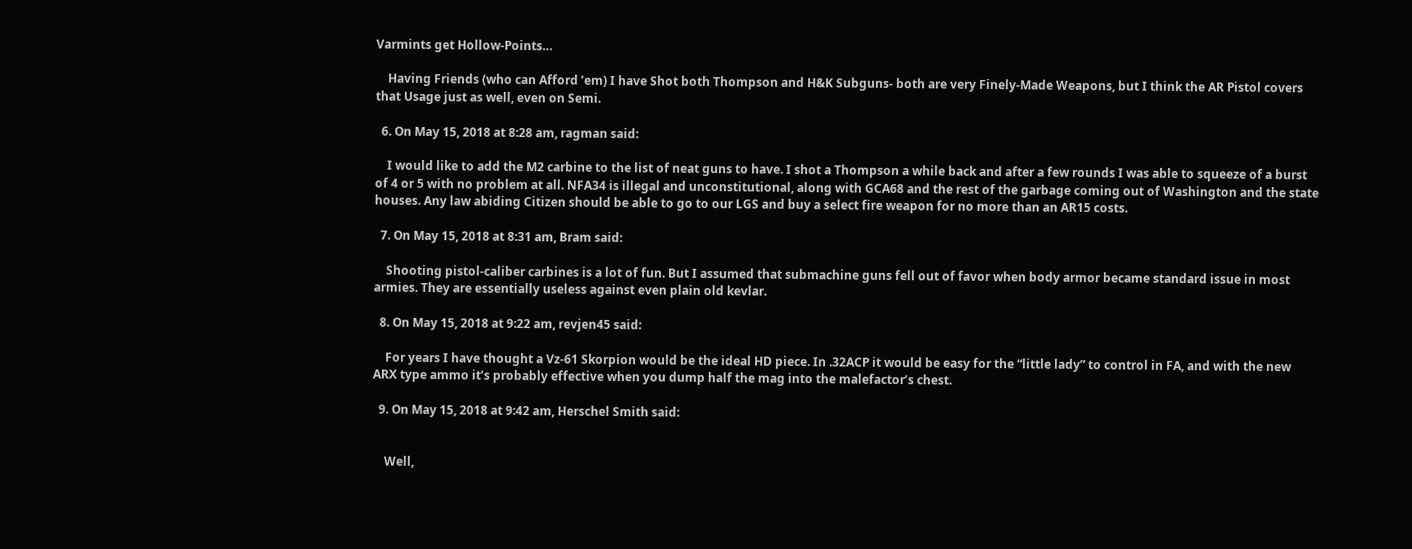Varmints get Hollow-Points…

    Having Friends (who can Afford ’em) I have Shot both Thompson and H&K Subguns- both are very Finely-Made Weapons, but I think the AR Pistol covers that Usage just as well, even on Semi.

  6. On May 15, 2018 at 8:28 am, ragman said:

    I would like to add the M2 carbine to the list of neat guns to have. I shot a Thompson a while back and after a few rounds I was able to squeeze of a burst of 4 or 5 with no problem at all. NFA34 is illegal and unconstitutional, along with GCA68 and the rest of the garbage coming out of Washington and the state houses. Any law abiding Citizen should be able to go to our LGS and buy a select fire weapon for no more than an AR15 costs.

  7. On May 15, 2018 at 8:31 am, Bram said:

    Shooting pistol-caliber carbines is a lot of fun. But I assumed that submachine guns fell out of favor when body armor became standard issue in most armies. They are essentially useless against even plain old kevlar.

  8. On May 15, 2018 at 9:22 am, revjen45 said:

    For years I have thought a Vz-61 Skorpion would be the ideal HD piece. In .32ACP it would be easy for the “little lady” to control in FA, and with the new ARX type ammo it’s probably effective when you dump half the mag into the malefactor’s chest.

  9. On May 15, 2018 at 9:42 am, Herschel Smith said:


    Well,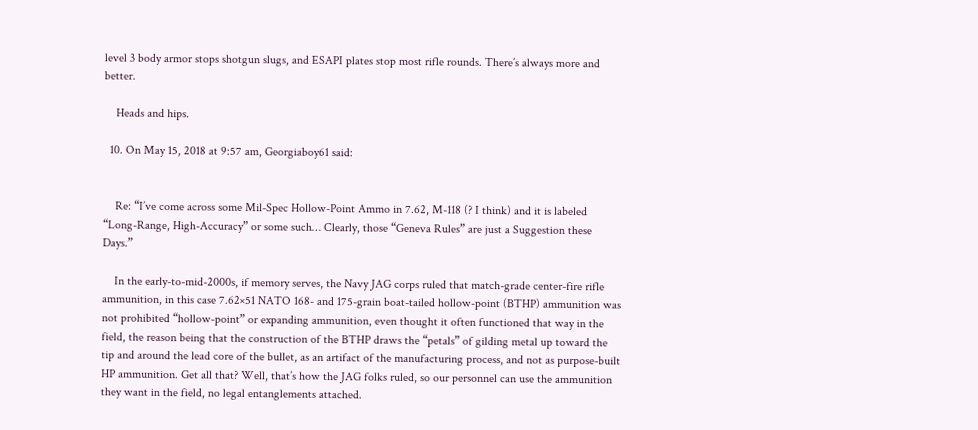level 3 body armor stops shotgun slugs, and ESAPI plates stop most rifle rounds. There’s always more and better.

    Heads and hips.

  10. On May 15, 2018 at 9:57 am, Georgiaboy61 said:


    Re: “I’ve come across some Mil-Spec Hollow-Point Ammo in 7.62, M-118 (? I think) and it is labeled “Long-Range, High-Accuracy” or some such… Clearly, those “Geneva Rules” are just a Suggestion these Days.”

    In the early-to-mid-2000s, if memory serves, the Navy JAG corps ruled that match-grade center-fire rifle ammunition, in this case 7.62×51 NATO 168- and 175-grain boat-tailed hollow-point (BTHP) ammunition was not prohibited “hollow-point” or expanding ammunition, even thought it often functioned that way in the field, the reason being that the construction of the BTHP draws the “petals” of gilding metal up toward the tip and around the lead core of the bullet, as an artifact of the manufacturing process, and not as purpose-built HP ammunition. Get all that? Well, that’s how the JAG folks ruled, so our personnel can use the ammunition they want in the field, no legal entanglements attached.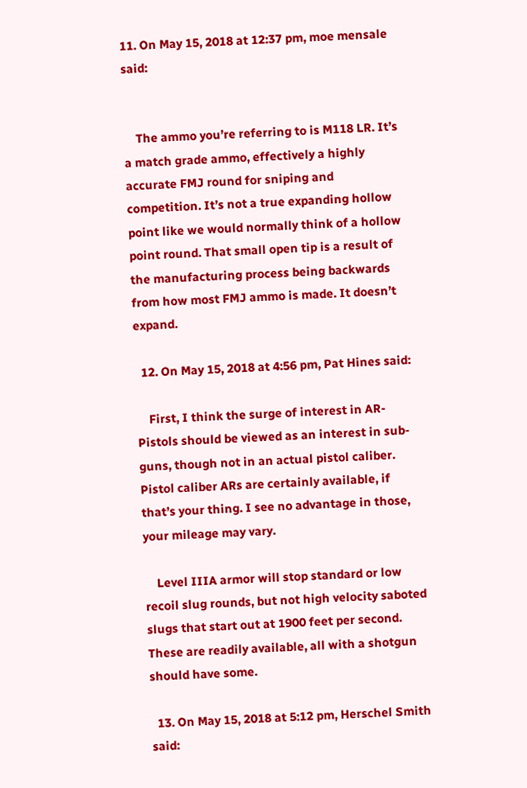11. On May 15, 2018 at 12:37 pm, moe mensale said:


    The ammo you’re referring to is M118 LR. It’s a match grade ammo, effectively a highly accurate FMJ round for sniping and competition. It’s not a true expanding hollow point like we would normally think of a hollow point round. That small open tip is a result of the manufacturing process being backwards from how most FMJ ammo is made. It doesn’t expand.

  12. On May 15, 2018 at 4:56 pm, Pat Hines said:

    First, I think the surge of interest in AR-Pistols should be viewed as an interest in sub-guns, though not in an actual pistol caliber. Pistol caliber ARs are certainly available, if that’s your thing. I see no advantage in those, your mileage may vary.

    Level IIIA armor will stop standard or low recoil slug rounds, but not high velocity saboted slugs that start out at 1900 feet per second. These are readily available, all with a shotgun should have some.

  13. On May 15, 2018 at 5:12 pm, Herschel Smith said: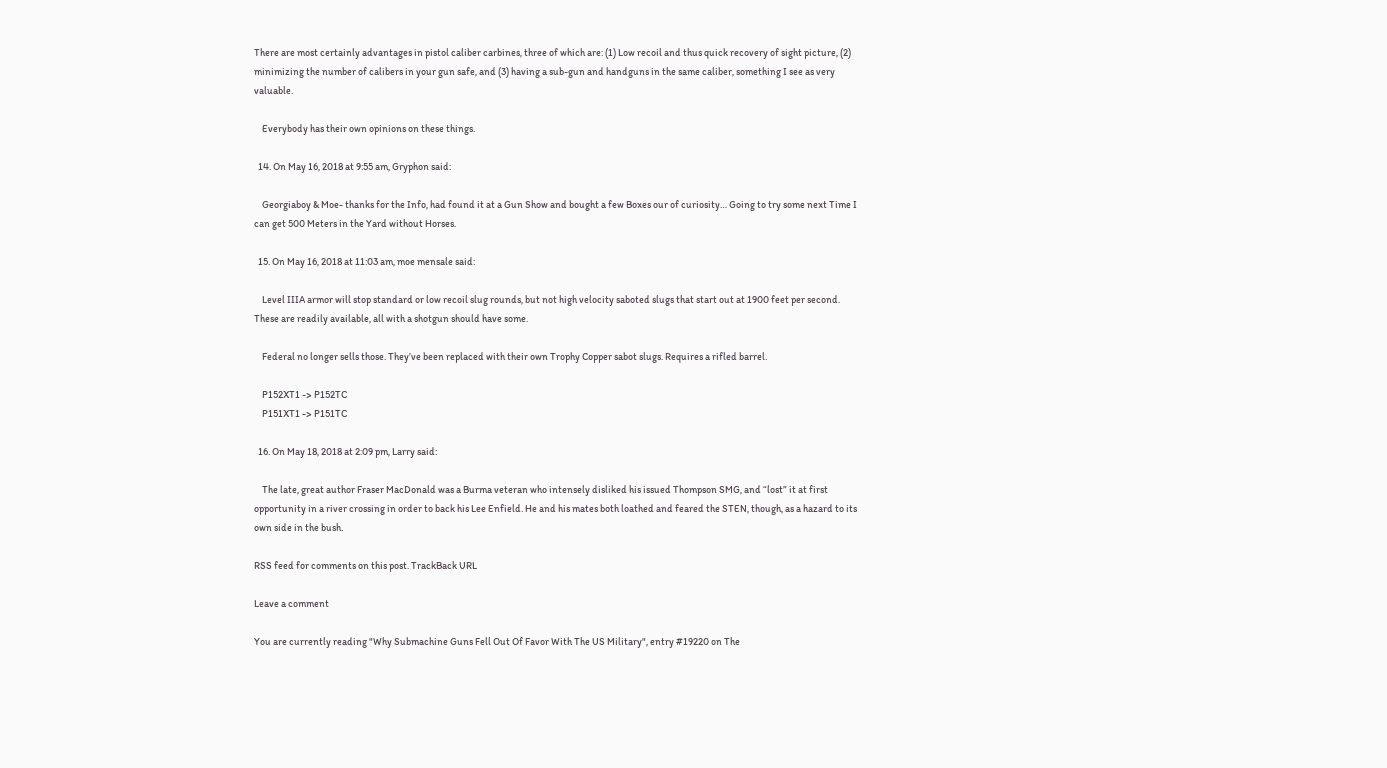There are most certainly advantages in pistol caliber carbines, three of which are: (1) Low recoil and thus quick recovery of sight picture, (2) minimizing the number of calibers in your gun safe, and (3) having a sub-gun and handguns in the same caliber, something I see as very valuable.

    Everybody has their own opinions on these things.

  14. On May 16, 2018 at 9:55 am, Gryphon said:

    Georgiaboy & Moe- thanks for the Info, had found it at a Gun Show and bought a few Boxes our of curiosity… Going to try some next Time I can get 500 Meters in the Yard without Horses.

  15. On May 16, 2018 at 11:03 am, moe mensale said:

    Level IIIA armor will stop standard or low recoil slug rounds, but not high velocity saboted slugs that start out at 1900 feet per second. These are readily available, all with a shotgun should have some.

    Federal no longer sells those. They’ve been replaced with their own Trophy Copper sabot slugs. Requires a rifled barrel.

    P152XT1 -> P152TC
    P151XT1 -> P151TC

  16. On May 18, 2018 at 2:09 pm, Larry said:

    The late, great author Fraser MacDonald was a Burma veteran who intensely disliked his issued Thompson SMG, and “lost” it at first opportunity in a river crossing in order to back his Lee Enfield. He and his mates both loathed and feared the STEN, though, as a hazard to its own side in the bush.

RSS feed for comments on this post. TrackBack URL

Leave a comment

You are currently reading "Why Submachine Guns Fell Out Of Favor With The US Military", entry #19220 on The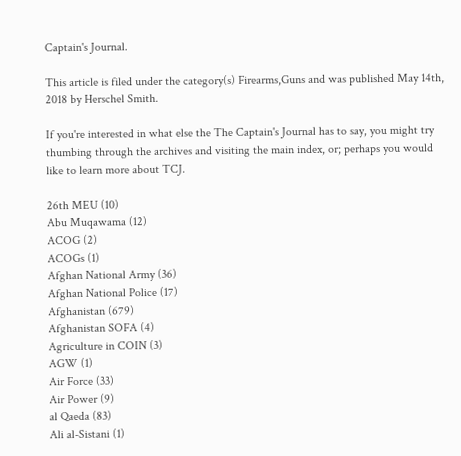Captain's Journal.

This article is filed under the category(s) Firearms,Guns and was published May 14th, 2018 by Herschel Smith.

If you're interested in what else the The Captain's Journal has to say, you might try thumbing through the archives and visiting the main index, or; perhaps you would like to learn more about TCJ.

26th MEU (10)
Abu Muqawama (12)
ACOG (2)
ACOGs (1)
Afghan National Army (36)
Afghan National Police (17)
Afghanistan (679)
Afghanistan SOFA (4)
Agriculture in COIN (3)
AGW (1)
Air Force (33)
Air Power (9)
al Qaeda (83)
Ali al-Sistani (1)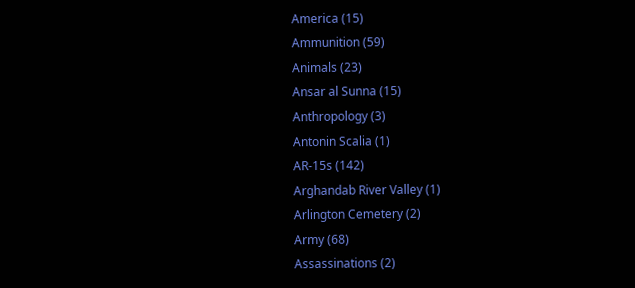America (15)
Ammunition (59)
Animals (23)
Ansar al Sunna (15)
Anthropology (3)
Antonin Scalia (1)
AR-15s (142)
Arghandab River Valley (1)
Arlington Cemetery (2)
Army (68)
Assassinations (2)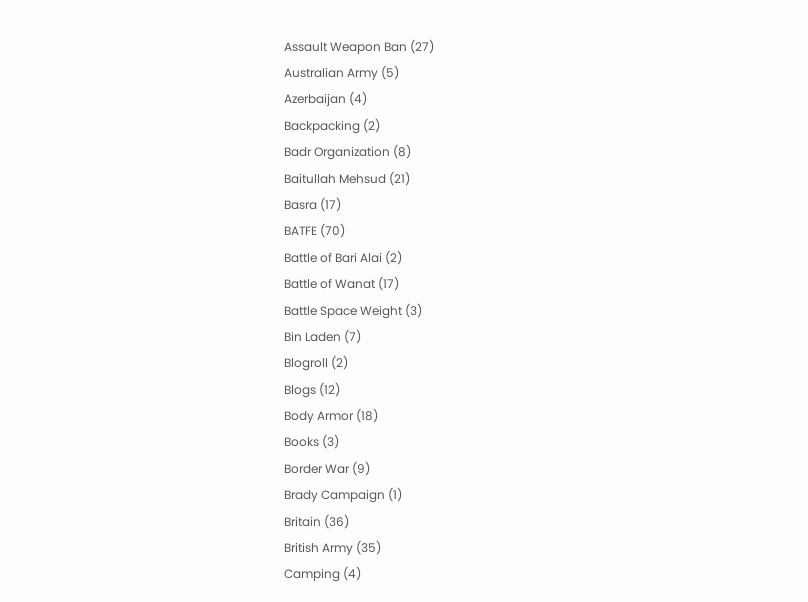Assault Weapon Ban (27)
Australian Army (5)
Azerbaijan (4)
Backpacking (2)
Badr Organization (8)
Baitullah Mehsud (21)
Basra (17)
BATFE (70)
Battle of Bari Alai (2)
Battle of Wanat (17)
Battle Space Weight (3)
Bin Laden (7)
Blogroll (2)
Blogs (12)
Body Armor (18)
Books (3)
Border War (9)
Brady Campaign (1)
Britain (36)
British Army (35)
Camping (4)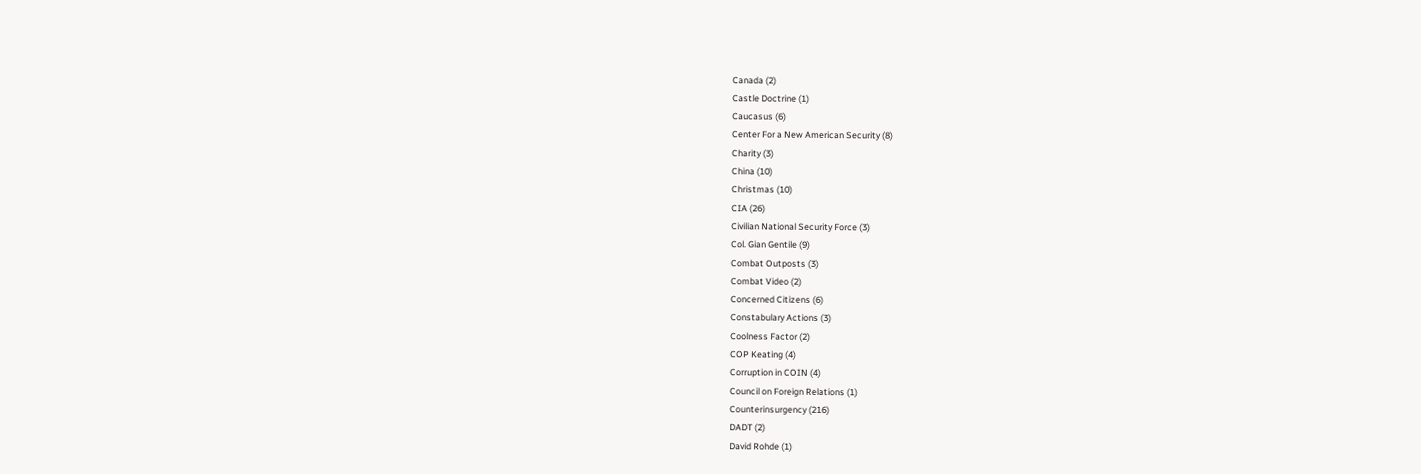Canada (2)
Castle Doctrine (1)
Caucasus (6)
Center For a New American Security (8)
Charity (3)
China (10)
Christmas (10)
CIA (26)
Civilian National Security Force (3)
Col. Gian Gentile (9)
Combat Outposts (3)
Combat Video (2)
Concerned Citizens (6)
Constabulary Actions (3)
Coolness Factor (2)
COP Keating (4)
Corruption in COIN (4)
Council on Foreign Relations (1)
Counterinsurgency (216)
DADT (2)
David Rohde (1)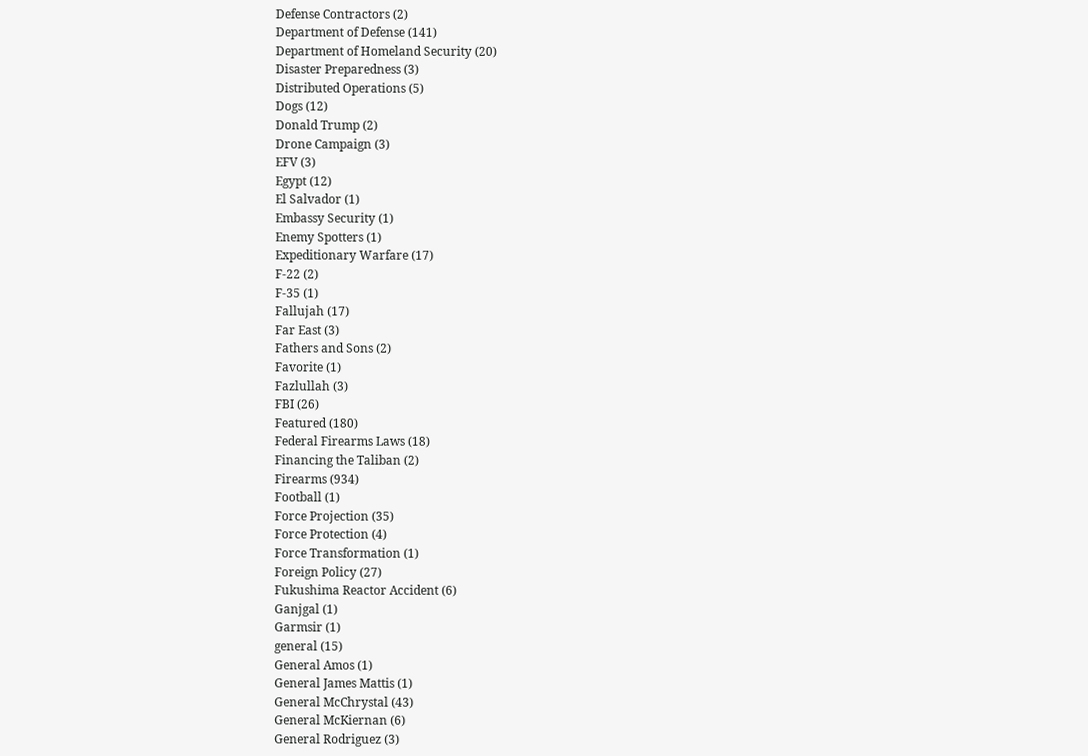Defense Contractors (2)
Department of Defense (141)
Department of Homeland Security (20)
Disaster Preparedness (3)
Distributed Operations (5)
Dogs (12)
Donald Trump (2)
Drone Campaign (3)
EFV (3)
Egypt (12)
El Salvador (1)
Embassy Security (1)
Enemy Spotters (1)
Expeditionary Warfare (17)
F-22 (2)
F-35 (1)
Fallujah (17)
Far East (3)
Fathers and Sons (2)
Favorite (1)
Fazlullah (3)
FBI (26)
Featured (180)
Federal Firearms Laws (18)
Financing the Taliban (2)
Firearms (934)
Football (1)
Force Projection (35)
Force Protection (4)
Force Transformation (1)
Foreign Policy (27)
Fukushima Reactor Accident (6)
Ganjgal (1)
Garmsir (1)
general (15)
General Amos (1)
General James Mattis (1)
General McChrystal (43)
General McKiernan (6)
General Rodriguez (3)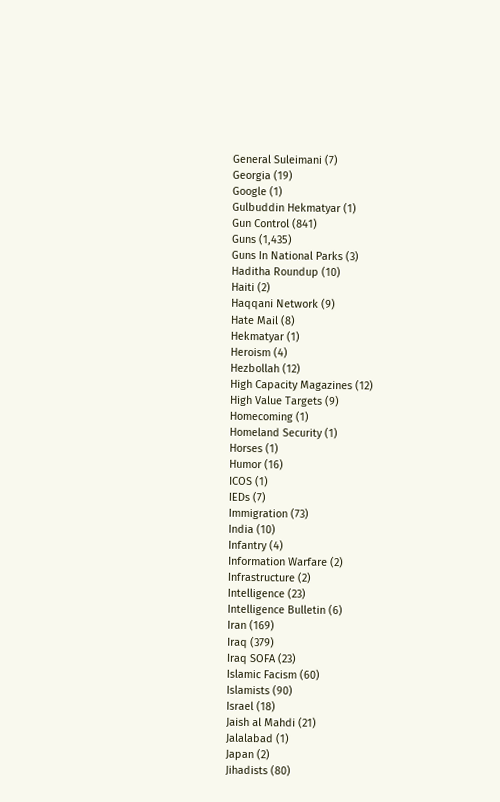General Suleimani (7)
Georgia (19)
Google (1)
Gulbuddin Hekmatyar (1)
Gun Control (841)
Guns (1,435)
Guns In National Parks (3)
Haditha Roundup (10)
Haiti (2)
Haqqani Network (9)
Hate Mail (8)
Hekmatyar (1)
Heroism (4)
Hezbollah (12)
High Capacity Magazines (12)
High Value Targets (9)
Homecoming (1)
Homeland Security (1)
Horses (1)
Humor (16)
ICOS (1)
IEDs (7)
Immigration (73)
India (10)
Infantry (4)
Information Warfare (2)
Infrastructure (2)
Intelligence (23)
Intelligence Bulletin (6)
Iran (169)
Iraq (379)
Iraq SOFA (23)
Islamic Facism (60)
Islamists (90)
Israel (18)
Jaish al Mahdi (21)
Jalalabad (1)
Japan (2)
Jihadists (80)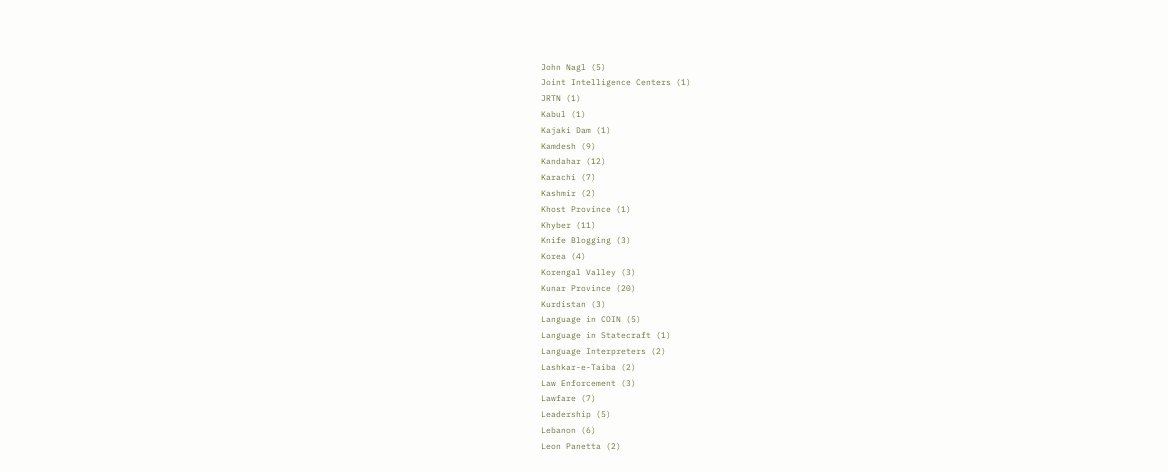John Nagl (5)
Joint Intelligence Centers (1)
JRTN (1)
Kabul (1)
Kajaki Dam (1)
Kamdesh (9)
Kandahar (12)
Karachi (7)
Kashmir (2)
Khost Province (1)
Khyber (11)
Knife Blogging (3)
Korea (4)
Korengal Valley (3)
Kunar Province (20)
Kurdistan (3)
Language in COIN (5)
Language in Statecraft (1)
Language Interpreters (2)
Lashkar-e-Taiba (2)
Law Enforcement (3)
Lawfare (7)
Leadership (5)
Lebanon (6)
Leon Panetta (2)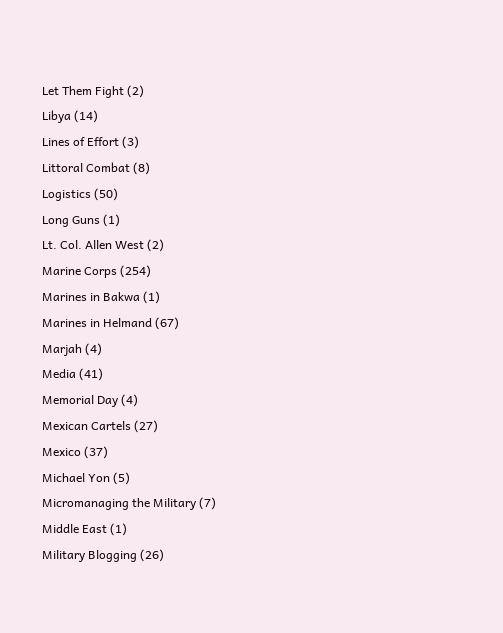Let Them Fight (2)
Libya (14)
Lines of Effort (3)
Littoral Combat (8)
Logistics (50)
Long Guns (1)
Lt. Col. Allen West (2)
Marine Corps (254)
Marines in Bakwa (1)
Marines in Helmand (67)
Marjah (4)
Media (41)
Memorial Day (4)
Mexican Cartels (27)
Mexico (37)
Michael Yon (5)
Micromanaging the Military (7)
Middle East (1)
Military Blogging (26)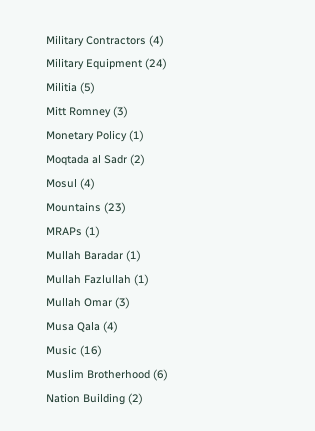Military Contractors (4)
Military Equipment (24)
Militia (5)
Mitt Romney (3)
Monetary Policy (1)
Moqtada al Sadr (2)
Mosul (4)
Mountains (23)
MRAPs (1)
Mullah Baradar (1)
Mullah Fazlullah (1)
Mullah Omar (3)
Musa Qala (4)
Music (16)
Muslim Brotherhood (6)
Nation Building (2)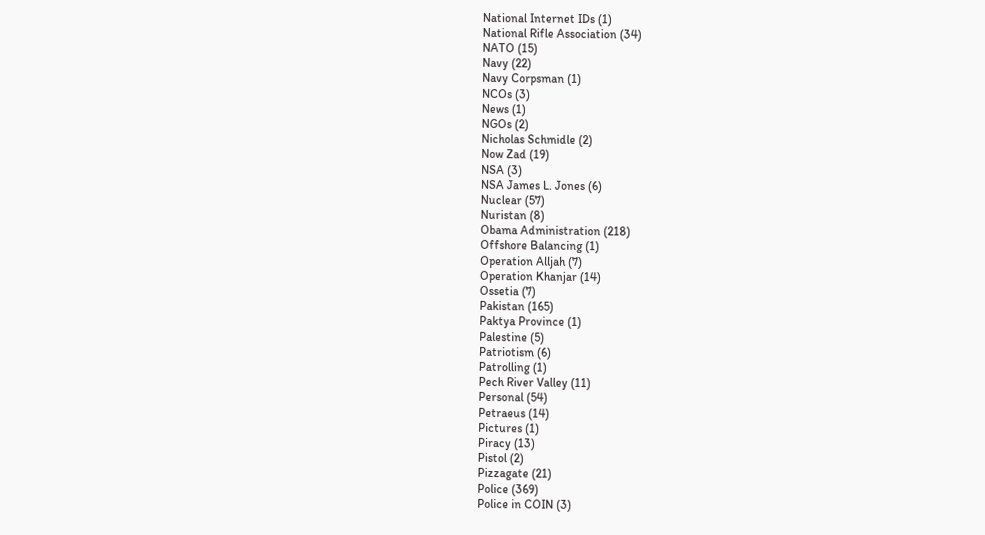National Internet IDs (1)
National Rifle Association (34)
NATO (15)
Navy (22)
Navy Corpsman (1)
NCOs (3)
News (1)
NGOs (2)
Nicholas Schmidle (2)
Now Zad (19)
NSA (3)
NSA James L. Jones (6)
Nuclear (57)
Nuristan (8)
Obama Administration (218)
Offshore Balancing (1)
Operation Alljah (7)
Operation Khanjar (14)
Ossetia (7)
Pakistan (165)
Paktya Province (1)
Palestine (5)
Patriotism (6)
Patrolling (1)
Pech River Valley (11)
Personal (54)
Petraeus (14)
Pictures (1)
Piracy (13)
Pistol (2)
Pizzagate (21)
Police (369)
Police in COIN (3)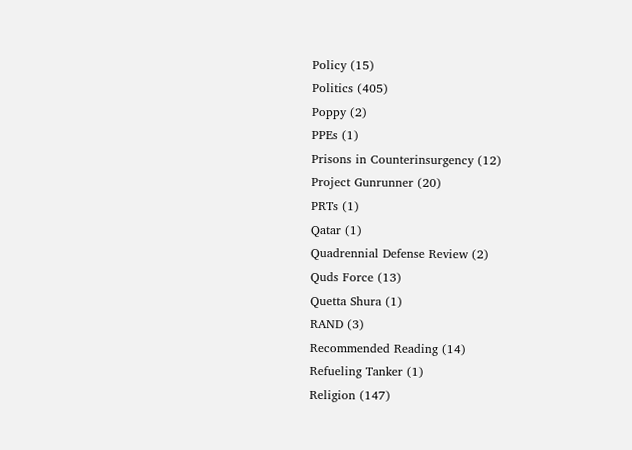Policy (15)
Politics (405)
Poppy (2)
PPEs (1)
Prisons in Counterinsurgency (12)
Project Gunrunner (20)
PRTs (1)
Qatar (1)
Quadrennial Defense Review (2)
Quds Force (13)
Quetta Shura (1)
RAND (3)
Recommended Reading (14)
Refueling Tanker (1)
Religion (147)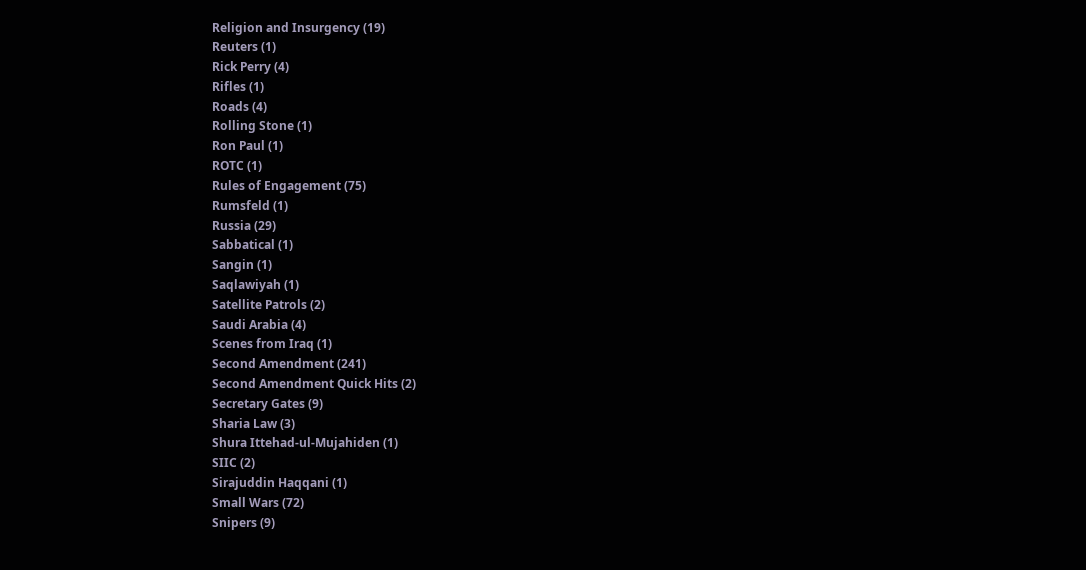Religion and Insurgency (19)
Reuters (1)
Rick Perry (4)
Rifles (1)
Roads (4)
Rolling Stone (1)
Ron Paul (1)
ROTC (1)
Rules of Engagement (75)
Rumsfeld (1)
Russia (29)
Sabbatical (1)
Sangin (1)
Saqlawiyah (1)
Satellite Patrols (2)
Saudi Arabia (4)
Scenes from Iraq (1)
Second Amendment (241)
Second Amendment Quick Hits (2)
Secretary Gates (9)
Sharia Law (3)
Shura Ittehad-ul-Mujahiden (1)
SIIC (2)
Sirajuddin Haqqani (1)
Small Wars (72)
Snipers (9)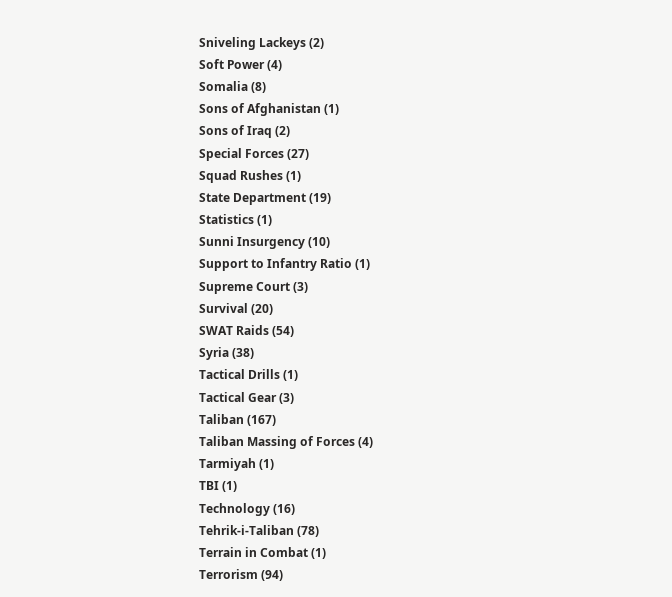Sniveling Lackeys (2)
Soft Power (4)
Somalia (8)
Sons of Afghanistan (1)
Sons of Iraq (2)
Special Forces (27)
Squad Rushes (1)
State Department (19)
Statistics (1)
Sunni Insurgency (10)
Support to Infantry Ratio (1)
Supreme Court (3)
Survival (20)
SWAT Raids (54)
Syria (38)
Tactical Drills (1)
Tactical Gear (3)
Taliban (167)
Taliban Massing of Forces (4)
Tarmiyah (1)
TBI (1)
Technology (16)
Tehrik-i-Taliban (78)
Terrain in Combat (1)
Terrorism (94)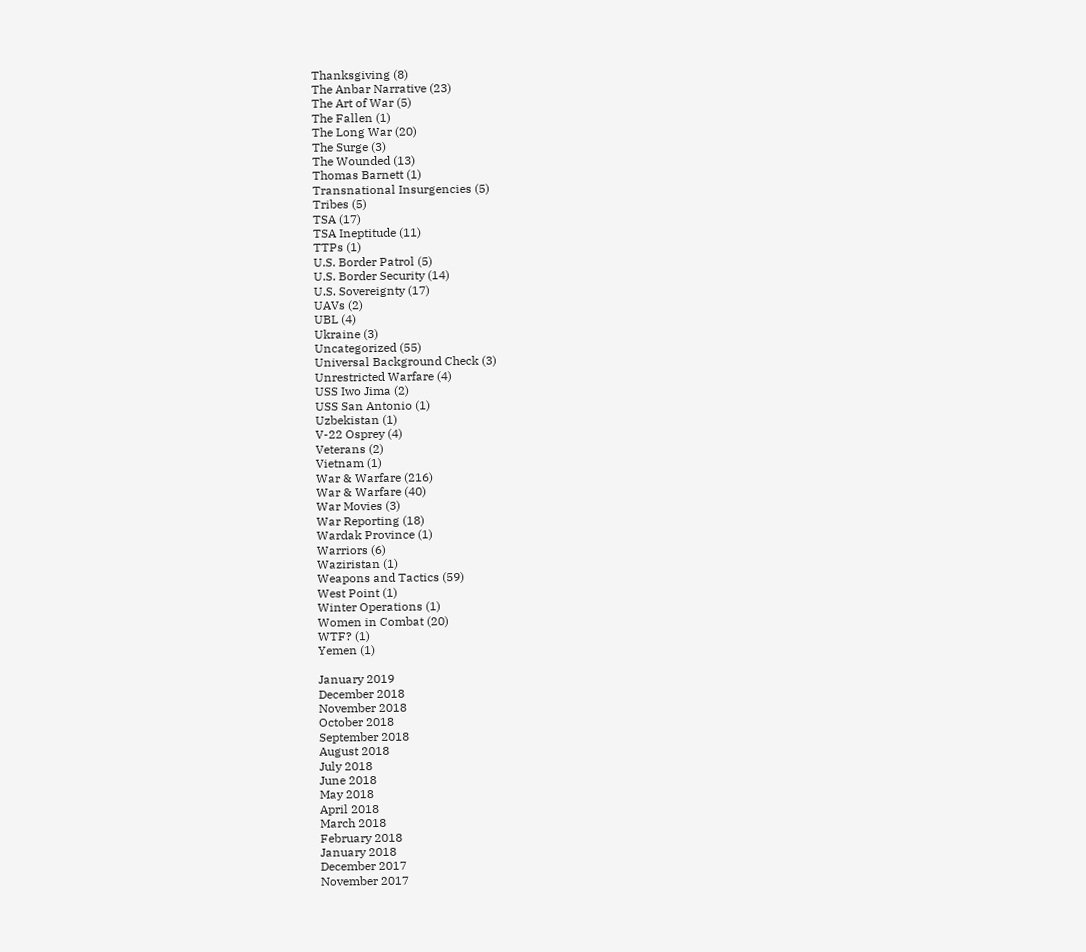Thanksgiving (8)
The Anbar Narrative (23)
The Art of War (5)
The Fallen (1)
The Long War (20)
The Surge (3)
The Wounded (13)
Thomas Barnett (1)
Transnational Insurgencies (5)
Tribes (5)
TSA (17)
TSA Ineptitude (11)
TTPs (1)
U.S. Border Patrol (5)
U.S. Border Security (14)
U.S. Sovereignty (17)
UAVs (2)
UBL (4)
Ukraine (3)
Uncategorized (55)
Universal Background Check (3)
Unrestricted Warfare (4)
USS Iwo Jima (2)
USS San Antonio (1)
Uzbekistan (1)
V-22 Osprey (4)
Veterans (2)
Vietnam (1)
War & Warfare (216)
War & Warfare (40)
War Movies (3)
War Reporting (18)
Wardak Province (1)
Warriors (6)
Waziristan (1)
Weapons and Tactics (59)
West Point (1)
Winter Operations (1)
Women in Combat (20)
WTF? (1)
Yemen (1)

January 2019
December 2018
November 2018
October 2018
September 2018
August 2018
July 2018
June 2018
May 2018
April 2018
March 2018
February 2018
January 2018
December 2017
November 2017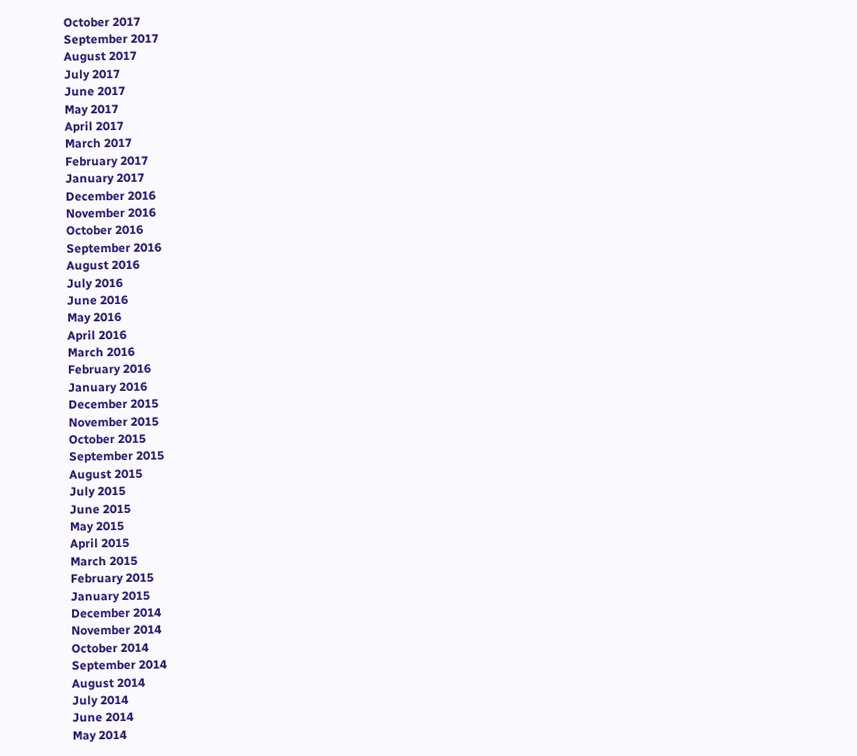October 2017
September 2017
August 2017
July 2017
June 2017
May 2017
April 2017
March 2017
February 2017
January 2017
December 2016
November 2016
October 2016
September 2016
August 2016
July 2016
June 2016
May 2016
April 2016
March 2016
February 2016
January 2016
December 2015
November 2015
October 2015
September 2015
August 2015
July 2015
June 2015
May 2015
April 2015
March 2015
February 2015
January 2015
December 2014
November 2014
October 2014
September 2014
August 2014
July 2014
June 2014
May 2014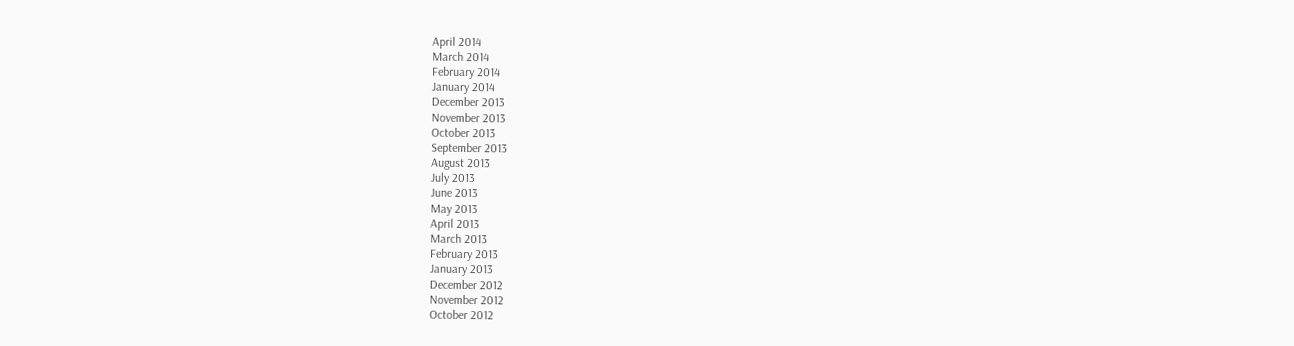April 2014
March 2014
February 2014
January 2014
December 2013
November 2013
October 2013
September 2013
August 2013
July 2013
June 2013
May 2013
April 2013
March 2013
February 2013
January 2013
December 2012
November 2012
October 2012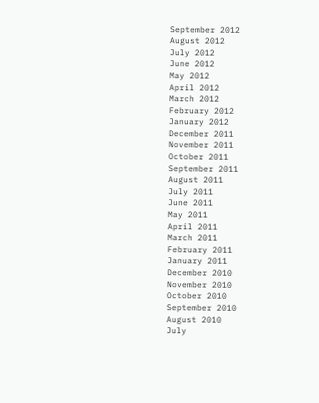September 2012
August 2012
July 2012
June 2012
May 2012
April 2012
March 2012
February 2012
January 2012
December 2011
November 2011
October 2011
September 2011
August 2011
July 2011
June 2011
May 2011
April 2011
March 2011
February 2011
January 2011
December 2010
November 2010
October 2010
September 2010
August 2010
July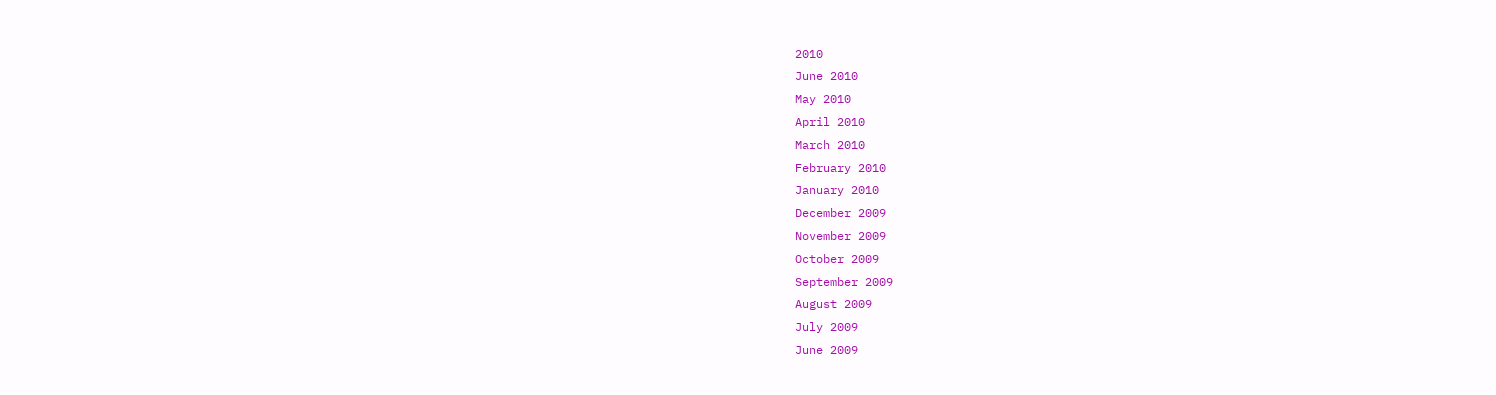2010
June 2010
May 2010
April 2010
March 2010
February 2010
January 2010
December 2009
November 2009
October 2009
September 2009
August 2009
July 2009
June 2009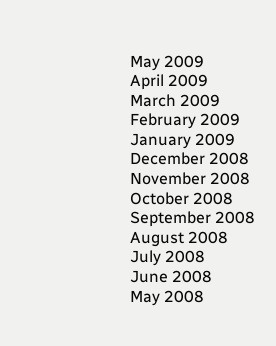May 2009
April 2009
March 2009
February 2009
January 2009
December 2008
November 2008
October 2008
September 2008
August 2008
July 2008
June 2008
May 2008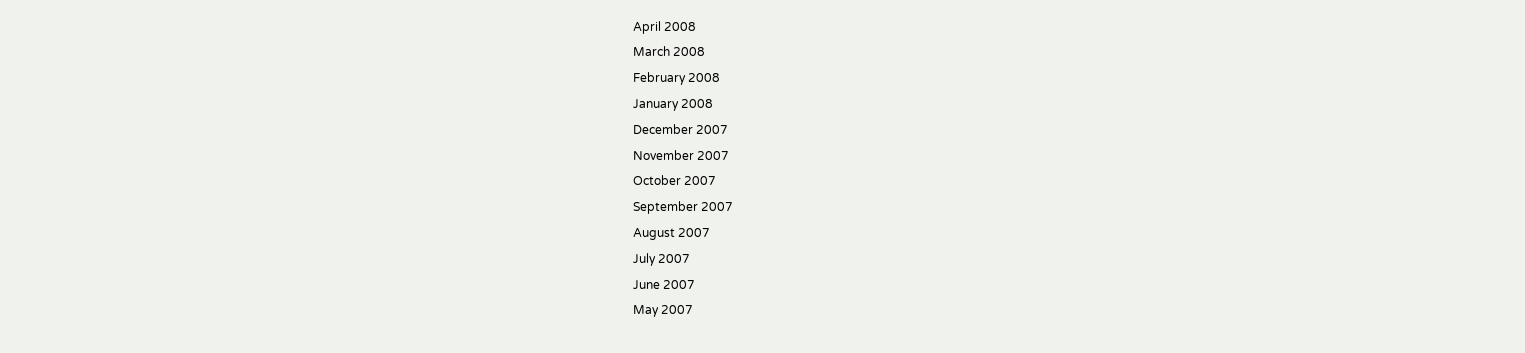April 2008
March 2008
February 2008
January 2008
December 2007
November 2007
October 2007
September 2007
August 2007
July 2007
June 2007
May 2007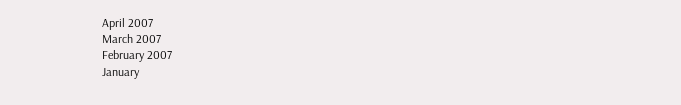April 2007
March 2007
February 2007
January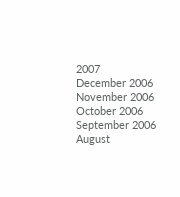2007
December 2006
November 2006
October 2006
September 2006
August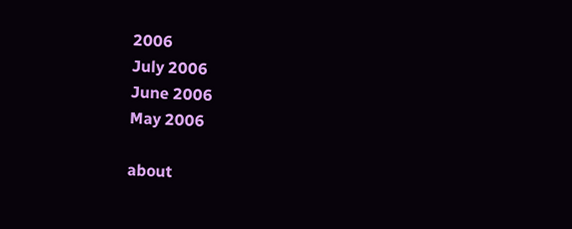2006
July 2006
June 2006
May 2006

about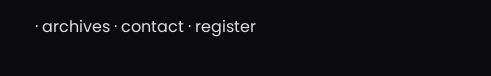· archives · contact · register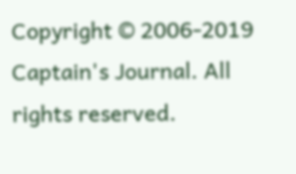Copyright © 2006-2019 Captain's Journal. All rights reserved.